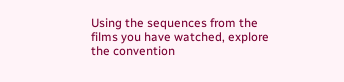Using the sequences from the films you have watched, explore the convention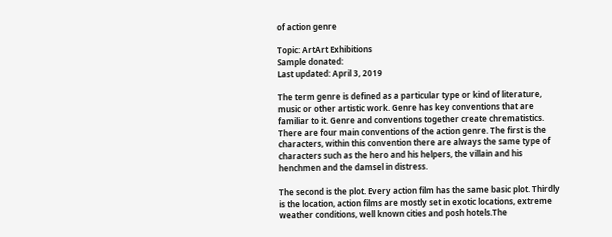of action genre

Topic: ArtArt Exhibitions
Sample donated:
Last updated: April 3, 2019

The term genre is defined as a particular type or kind of literature, music or other artistic work. Genre has key conventions that are familiar to it. Genre and conventions together create chrematistics. There are four main conventions of the action genre. The first is the characters, within this convention there are always the same type of characters such as the hero and his helpers, the villain and his henchmen and the damsel in distress.

The second is the plot. Every action film has the same basic plot. Thirdly is the location, action films are mostly set in exotic locations, extreme weather conditions, well known cities and posh hotels.The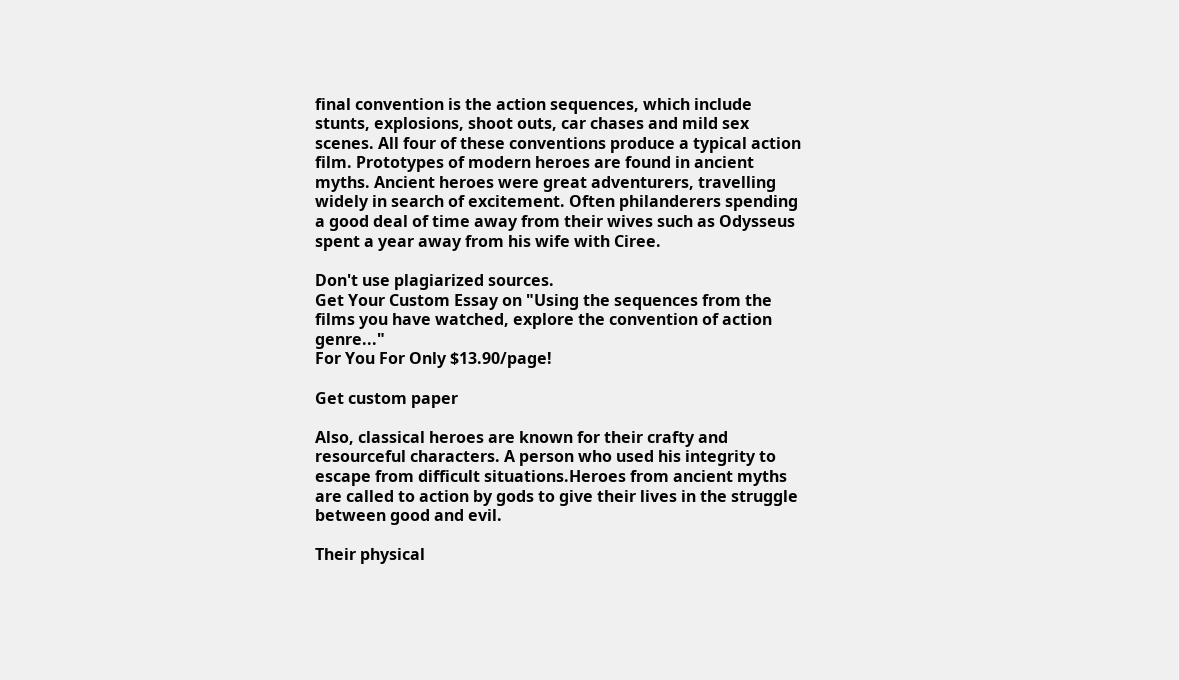final convention is the action sequences, which include stunts, explosions, shoot outs, car chases and mild sex scenes. All four of these conventions produce a typical action film. Prototypes of modern heroes are found in ancient myths. Ancient heroes were great adventurers, travelling widely in search of excitement. Often philanderers spending a good deal of time away from their wives such as Odysseus spent a year away from his wife with Ciree.

Don't use plagiarized sources.
Get Your Custom Essay on "Using the sequences from the films you have watched, explore the convention of action genre..."
For You For Only $13.90/page!

Get custom paper

Also, classical heroes are known for their crafty and resourceful characters. A person who used his integrity to escape from difficult situations.Heroes from ancient myths are called to action by gods to give their lives in the struggle between good and evil.

Their physical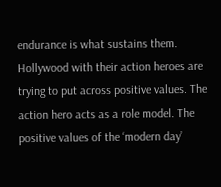endurance is what sustains them. Hollywood with their action heroes are trying to put across positive values. The action hero acts as a role model. The positive values of the ‘modern day’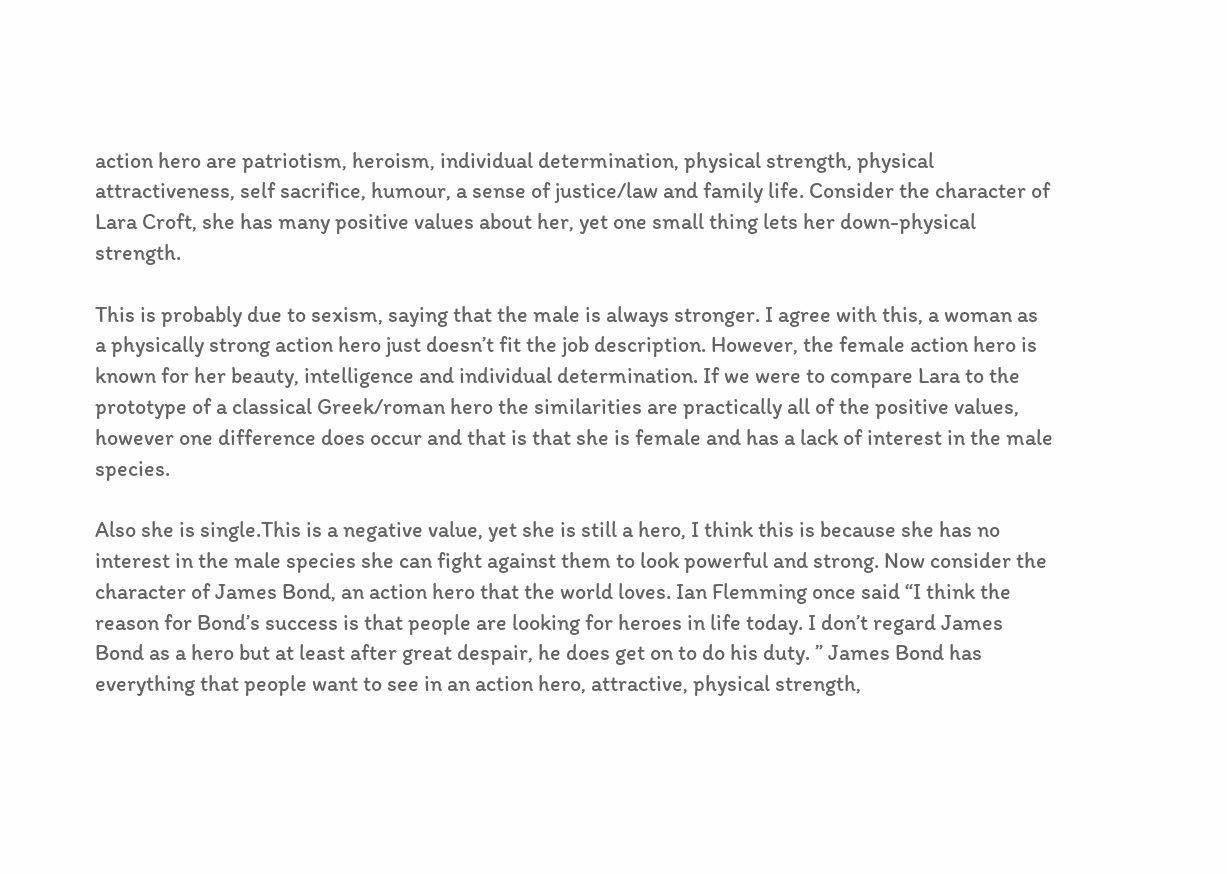action hero are patriotism, heroism, individual determination, physical strength, physical attractiveness, self sacrifice, humour, a sense of justice/law and family life. Consider the character of Lara Croft, she has many positive values about her, yet one small thing lets her down-physical strength.

This is probably due to sexism, saying that the male is always stronger. I agree with this, a woman as a physically strong action hero just doesn’t fit the job description. However, the female action hero is known for her beauty, intelligence and individual determination. If we were to compare Lara to the prototype of a classical Greek/roman hero the similarities are practically all of the positive values, however one difference does occur and that is that she is female and has a lack of interest in the male species.

Also she is single.This is a negative value, yet she is still a hero, I think this is because she has no interest in the male species she can fight against them to look powerful and strong. Now consider the character of James Bond, an action hero that the world loves. Ian Flemming once said “I think the reason for Bond’s success is that people are looking for heroes in life today. I don’t regard James Bond as a hero but at least after great despair, he does get on to do his duty. ” James Bond has everything that people want to see in an action hero, attractive, physical strength,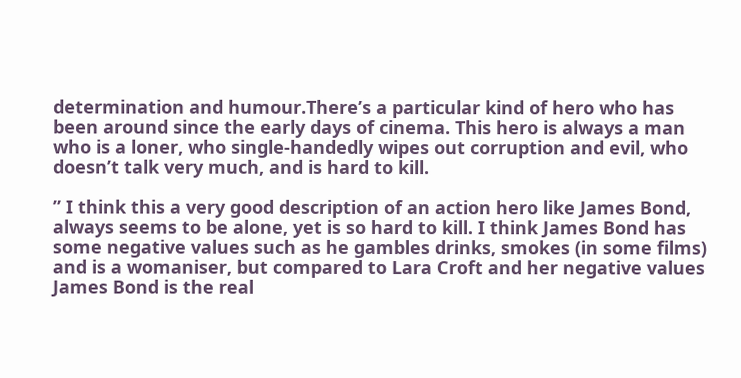determination and humour.There’s a particular kind of hero who has been around since the early days of cinema. This hero is always a man who is a loner, who single-handedly wipes out corruption and evil, who doesn’t talk very much, and is hard to kill.

” I think this a very good description of an action hero like James Bond, always seems to be alone, yet is so hard to kill. I think James Bond has some negative values such as he gambles drinks, smokes (in some films) and is a womaniser, but compared to Lara Croft and her negative values James Bond is the real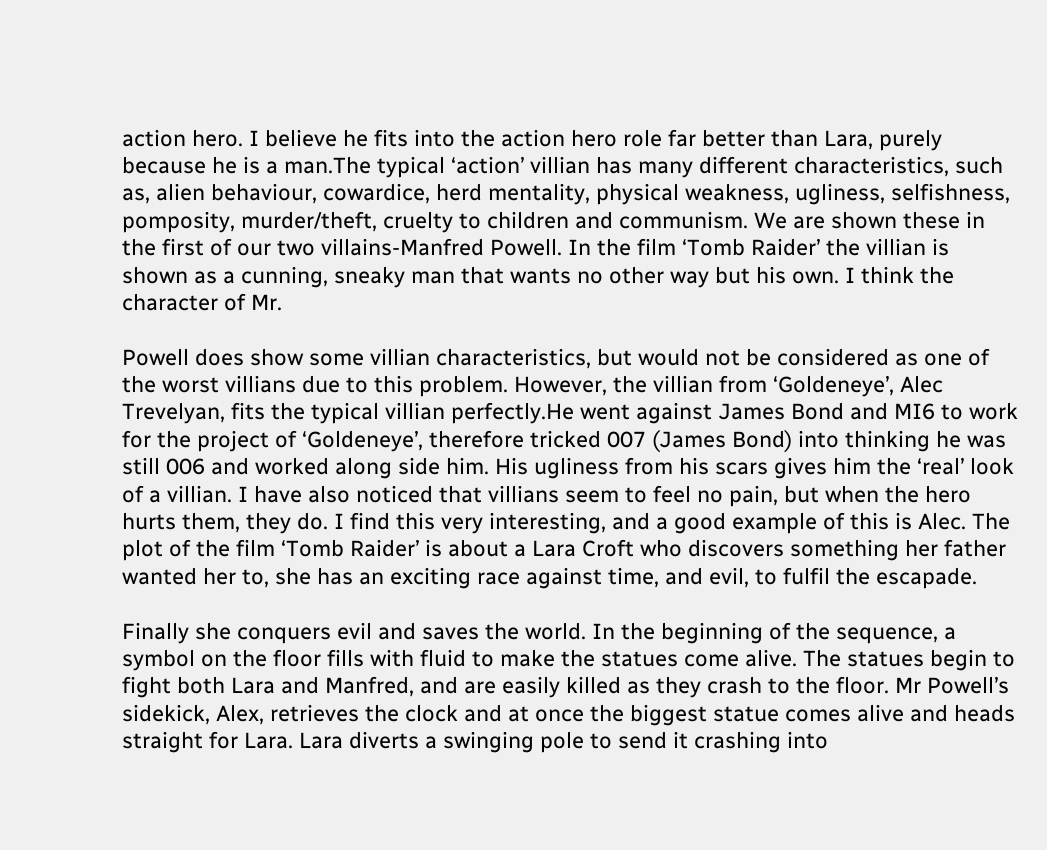action hero. I believe he fits into the action hero role far better than Lara, purely because he is a man.The typical ‘action’ villian has many different characteristics, such as, alien behaviour, cowardice, herd mentality, physical weakness, ugliness, selfishness, pomposity, murder/theft, cruelty to children and communism. We are shown these in the first of our two villains-Manfred Powell. In the film ‘Tomb Raider’ the villian is shown as a cunning, sneaky man that wants no other way but his own. I think the character of Mr.

Powell does show some villian characteristics, but would not be considered as one of the worst villians due to this problem. However, the villian from ‘Goldeneye’, Alec Trevelyan, fits the typical villian perfectly.He went against James Bond and MI6 to work for the project of ‘Goldeneye’, therefore tricked 007 (James Bond) into thinking he was still 006 and worked along side him. His ugliness from his scars gives him the ‘real’ look of a villian. I have also noticed that villians seem to feel no pain, but when the hero hurts them, they do. I find this very interesting, and a good example of this is Alec. The plot of the film ‘Tomb Raider’ is about a Lara Croft who discovers something her father wanted her to, she has an exciting race against time, and evil, to fulfil the escapade.

Finally she conquers evil and saves the world. In the beginning of the sequence, a symbol on the floor fills with fluid to make the statues come alive. The statues begin to fight both Lara and Manfred, and are easily killed as they crash to the floor. Mr Powell’s sidekick, Alex, retrieves the clock and at once the biggest statue comes alive and heads straight for Lara. Lara diverts a swinging pole to send it crashing into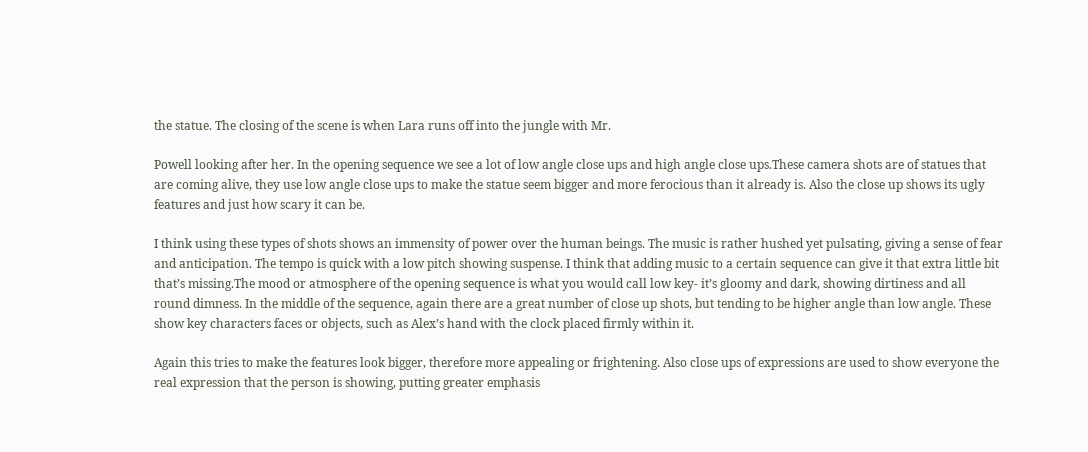the statue. The closing of the scene is when Lara runs off into the jungle with Mr.

Powell looking after her. In the opening sequence we see a lot of low angle close ups and high angle close ups.These camera shots are of statues that are coming alive, they use low angle close ups to make the statue seem bigger and more ferocious than it already is. Also the close up shows its ugly features and just how scary it can be.

I think using these types of shots shows an immensity of power over the human beings. The music is rather hushed yet pulsating, giving a sense of fear and anticipation. The tempo is quick with a low pitch showing suspense. I think that adding music to a certain sequence can give it that extra little bit that’s missing.The mood or atmosphere of the opening sequence is what you would call low key- it’s gloomy and dark, showing dirtiness and all round dimness. In the middle of the sequence, again there are a great number of close up shots, but tending to be higher angle than low angle. These show key characters faces or objects, such as Alex’s hand with the clock placed firmly within it.

Again this tries to make the features look bigger, therefore more appealing or frightening. Also close ups of expressions are used to show everyone the real expression that the person is showing, putting greater emphasis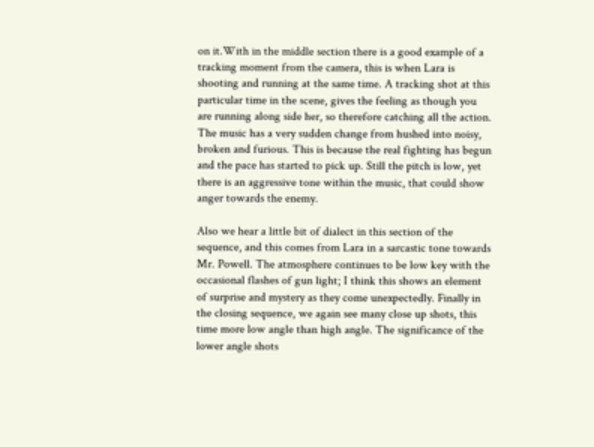on it.With in the middle section there is a good example of a tracking moment from the camera, this is when Lara is shooting and running at the same time. A tracking shot at this particular time in the scene, gives the feeling as though you are running along side her, so therefore catching all the action. The music has a very sudden change from hushed into noisy, broken and furious. This is because the real fighting has begun and the pace has started to pick up. Still the pitch is low, yet there is an aggressive tone within the music, that could show anger towards the enemy.

Also we hear a little bit of dialect in this section of the sequence, and this comes from Lara in a sarcastic tone towards Mr. Powell. The atmosphere continues to be low key with the occasional flashes of gun light; I think this shows an element of surprise and mystery as they come unexpectedly. Finally in the closing sequence, we again see many close up shots, this time more low angle than high angle. The significance of the lower angle shots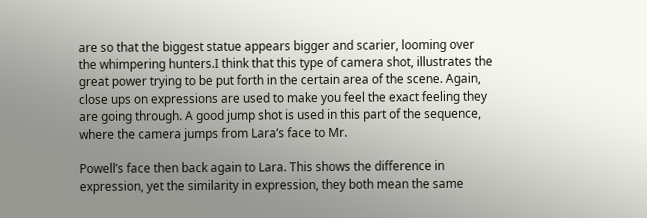are so that the biggest statue appears bigger and scarier, looming over the whimpering hunters.I think that this type of camera shot, illustrates the great power trying to be put forth in the certain area of the scene. Again, close ups on expressions are used to make you feel the exact feeling they are going through. A good jump shot is used in this part of the sequence, where the camera jumps from Lara’s face to Mr.

Powell’s face then back again to Lara. This shows the difference in expression, yet the similarity in expression, they both mean the same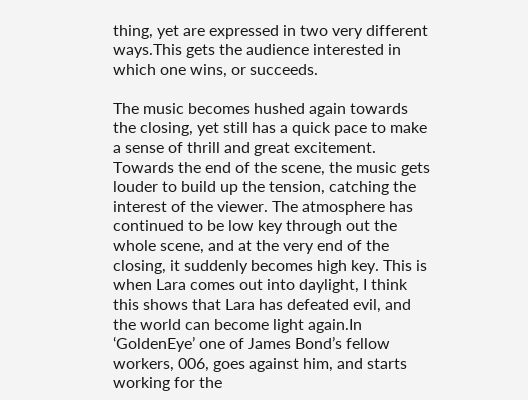thing, yet are expressed in two very different ways.This gets the audience interested in which one wins, or succeeds.

The music becomes hushed again towards the closing, yet still has a quick pace to make a sense of thrill and great excitement. Towards the end of the scene, the music gets louder to build up the tension, catching the interest of the viewer. The atmosphere has continued to be low key through out the whole scene, and at the very end of the closing, it suddenly becomes high key. This is when Lara comes out into daylight, I think this shows that Lara has defeated evil, and the world can become light again.In ‘GoldenEye’ one of James Bond’s fellow workers, 006, goes against him, and starts working for the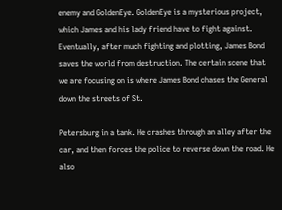enemy and GoldenEye. GoldenEye is a mysterious project, which James and his lady friend have to fight against. Eventually, after much fighting and plotting, James Bond saves the world from destruction. The certain scene that we are focusing on is where James Bond chases the General down the streets of St.

Petersburg in a tank. He crashes through an alley after the car, and then forces the police to reverse down the road. He also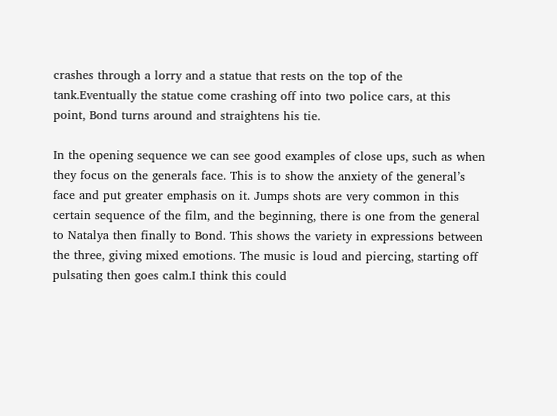crashes through a lorry and a statue that rests on the top of the tank.Eventually the statue come crashing off into two police cars, at this point, Bond turns around and straightens his tie.

In the opening sequence we can see good examples of close ups, such as when they focus on the generals face. This is to show the anxiety of the general’s face and put greater emphasis on it. Jumps shots are very common in this certain sequence of the film, and the beginning, there is one from the general to Natalya then finally to Bond. This shows the variety in expressions between the three, giving mixed emotions. The music is loud and piercing, starting off pulsating then goes calm.I think this could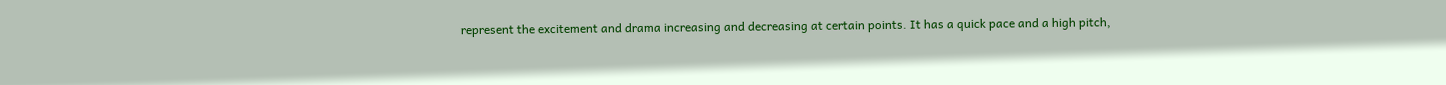represent the excitement and drama increasing and decreasing at certain points. It has a quick pace and a high pitch,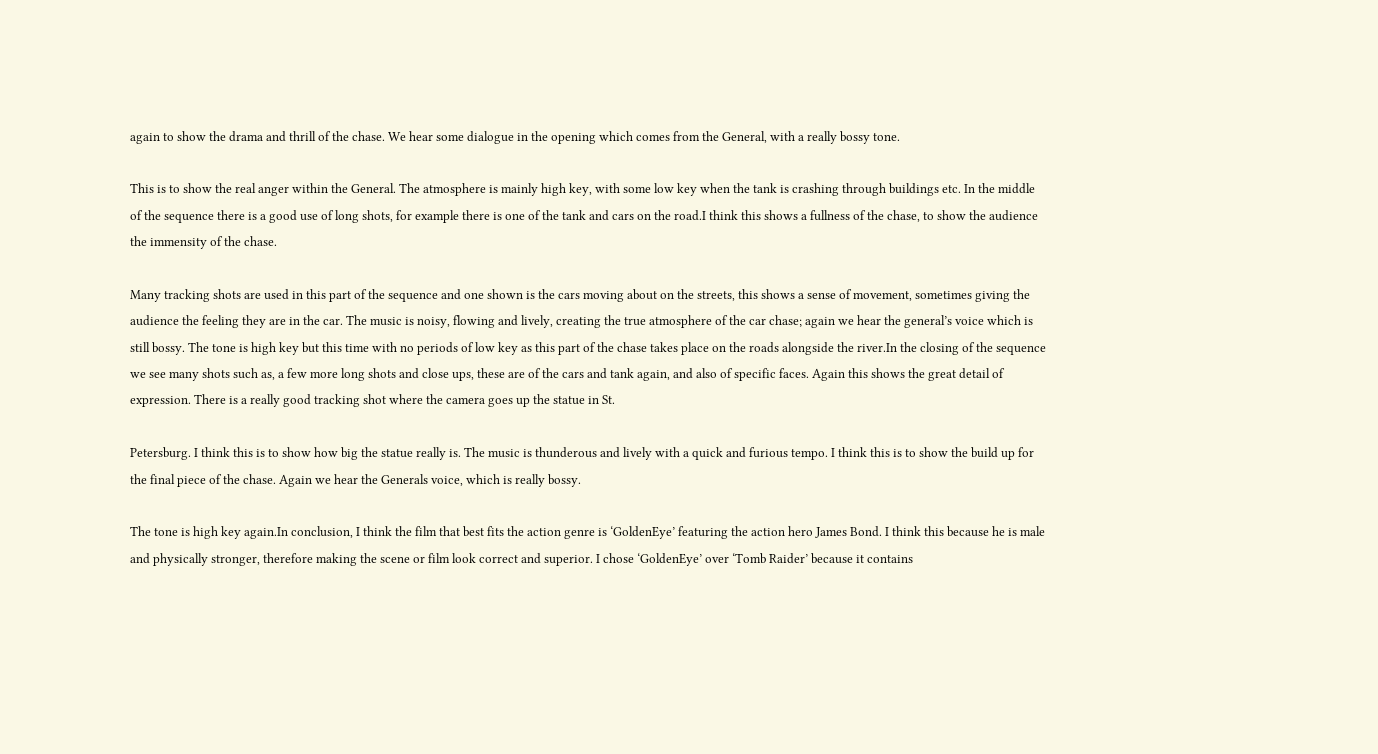again to show the drama and thrill of the chase. We hear some dialogue in the opening which comes from the General, with a really bossy tone.

This is to show the real anger within the General. The atmosphere is mainly high key, with some low key when the tank is crashing through buildings etc. In the middle of the sequence there is a good use of long shots, for example there is one of the tank and cars on the road.I think this shows a fullness of the chase, to show the audience the immensity of the chase.

Many tracking shots are used in this part of the sequence and one shown is the cars moving about on the streets, this shows a sense of movement, sometimes giving the audience the feeling they are in the car. The music is noisy, flowing and lively, creating the true atmosphere of the car chase; again we hear the general’s voice which is still bossy. The tone is high key but this time with no periods of low key as this part of the chase takes place on the roads alongside the river.In the closing of the sequence we see many shots such as, a few more long shots and close ups, these are of the cars and tank again, and also of specific faces. Again this shows the great detail of expression. There is a really good tracking shot where the camera goes up the statue in St.

Petersburg. I think this is to show how big the statue really is. The music is thunderous and lively with a quick and furious tempo. I think this is to show the build up for the final piece of the chase. Again we hear the Generals voice, which is really bossy.

The tone is high key again.In conclusion, I think the film that best fits the action genre is ‘GoldenEye’ featuring the action hero James Bond. I think this because he is male and physically stronger, therefore making the scene or film look correct and superior. I chose ‘GoldenEye’ over ‘Tomb Raider’ because it contains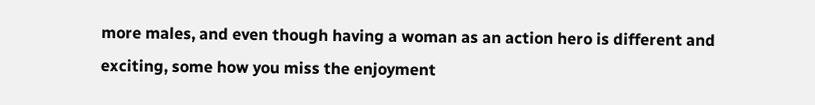more males, and even though having a woman as an action hero is different and exciting, some how you miss the enjoyment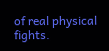of real physical fights.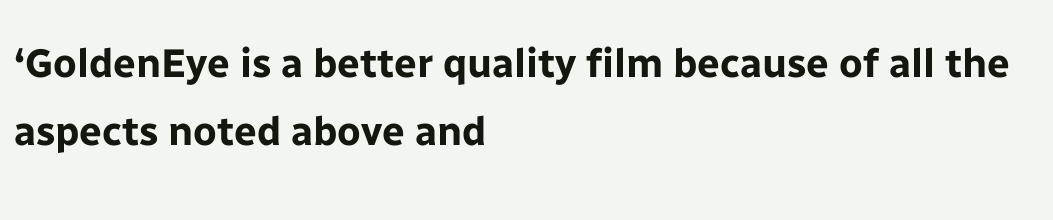‘GoldenEye is a better quality film because of all the aspects noted above and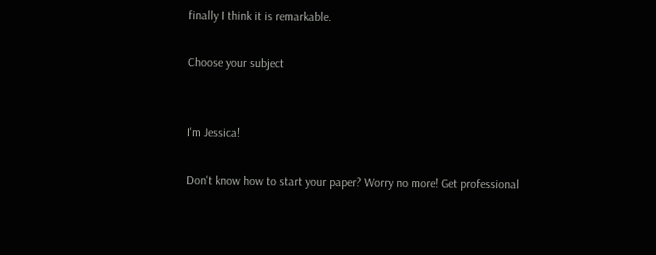finally I think it is remarkable.

Choose your subject


I'm Jessica!

Don't know how to start your paper? Worry no more! Get professional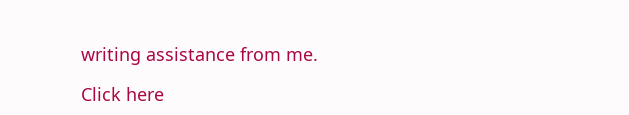writing assistance from me.

Click here